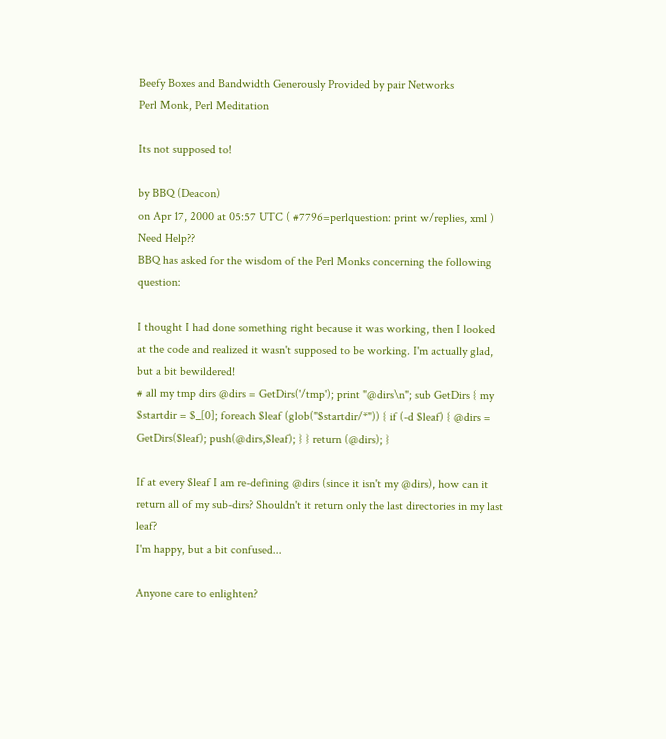Beefy Boxes and Bandwidth Generously Provided by pair Networks
Perl Monk, Perl Meditation

Its not supposed to!

by BBQ (Deacon)
on Apr 17, 2000 at 05:57 UTC ( #7796=perlquestion: print w/replies, xml ) Need Help??
BBQ has asked for the wisdom of the Perl Monks concerning the following question:

I thought I had done something right because it was working, then I looked at the code and realized it wasn't supposed to be working. I'm actually glad, but a bit bewildered!
# all my tmp dirs @dirs = GetDirs('/tmp'); print "@dirs\n"; sub GetDirs { my $startdir = $_[0]; foreach $leaf (glob("$startdir/*")) { if (-d $leaf) { @dirs = GetDirs($leaf); push(@dirs,$leaf); } } return (@dirs); }

If at every $leaf I am re-defining @dirs (since it isn't my @dirs), how can it return all of my sub-dirs? Shouldn't it return only the last directories in my last leaf?
I'm happy, but a bit confused...

Anyone care to enlighten?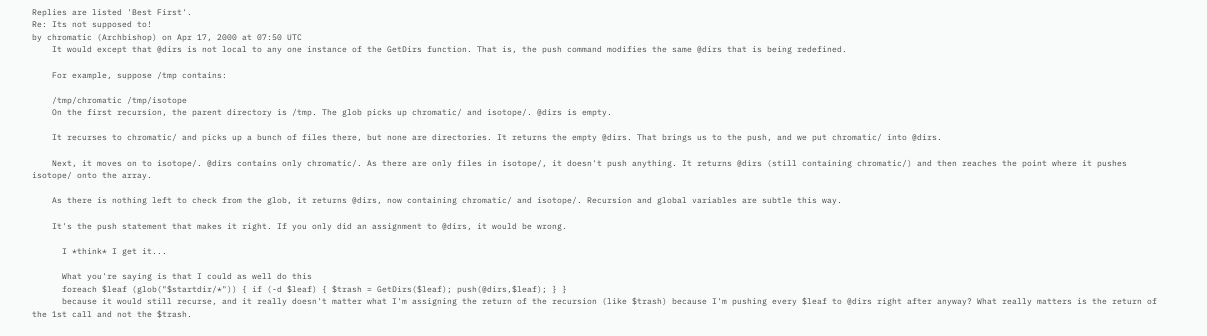Replies are listed 'Best First'.
Re: Its not supposed to!
by chromatic (Archbishop) on Apr 17, 2000 at 07:50 UTC
    It would except that @dirs is not local to any one instance of the GetDirs function. That is, the push command modifies the same @dirs that is being redefined.

    For example, suppose /tmp contains:

    /tmp/chromatic /tmp/isotope
    On the first recursion, the parent directory is /tmp. The glob picks up chromatic/ and isotope/. @dirs is empty.

    It recurses to chromatic/ and picks up a bunch of files there, but none are directories. It returns the empty @dirs. That brings us to the push, and we put chromatic/ into @dirs.

    Next, it moves on to isotope/. @dirs contains only chromatic/. As there are only files in isotope/, it doesn't push anything. It returns @dirs (still containing chromatic/) and then reaches the point where it pushes isotope/ onto the array.

    As there is nothing left to check from the glob, it returns @dirs, now containing chromatic/ and isotope/. Recursion and global variables are subtle this way.

    It's the push statement that makes it right. If you only did an assignment to @dirs, it would be wrong.

      I *think* I get it...

      What you're saying is that I could as well do this
      foreach $leaf (glob("$startdir/*")) { if (-d $leaf) { $trash = GetDirs($leaf); push(@dirs,$leaf); } }
      because it would still recurse, and it really doesn't matter what I'm assigning the return of the recursion (like $trash) because I'm pushing every $leaf to @dirs right after anyway? What really matters is the return of the 1st call and not the $trash.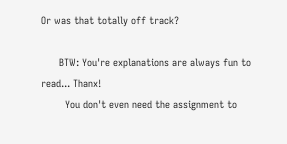Or was that totally off track?

      BTW: You're explanations are always fun to read... Thanx!
        You don't even need the assignment to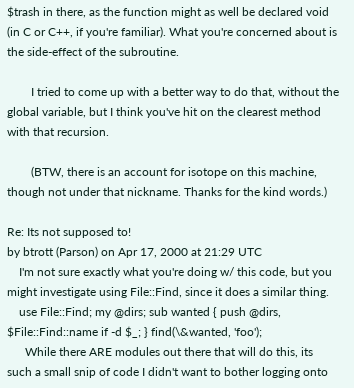$trash in there, as the function might as well be declared void (in C or C++, if you're familiar). What you're concerned about is the side-effect of the subroutine.

        I tried to come up with a better way to do that, without the global variable, but I think you've hit on the clearest method with that recursion.

        (BTW, there is an account for isotope on this machine, though not under that nickname. Thanks for the kind words.)

Re: Its not supposed to!
by btrott (Parson) on Apr 17, 2000 at 21:29 UTC
    I'm not sure exactly what you're doing w/ this code, but you might investigate using File::Find, since it does a similar thing.
    use File::Find; my @dirs; sub wanted { push @dirs, $File::Find::name if -d $_; } find(\&wanted, 'foo');
      While there ARE modules out there that will do this, its such a small snip of code I didn't want to bother logging onto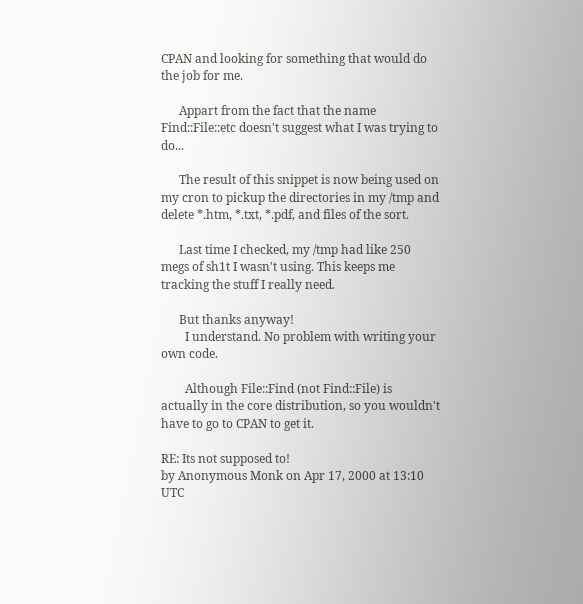CPAN and looking for something that would do the job for me.

      Appart from the fact that the name Find::File::etc doesn't suggest what I was trying to do...

      The result of this snippet is now being used on my cron to pickup the directories in my /tmp and delete *.htm, *.txt, *.pdf, and files of the sort.

      Last time I checked, my /tmp had like 250 megs of sh1t I wasn't using. This keeps me tracking the stuff I really need.

      But thanks anyway!
        I understand. No problem with writing your own code.

        Although File::Find (not Find::File) is actually in the core distribution, so you wouldn't have to go to CPAN to get it.

RE: Its not supposed to!
by Anonymous Monk on Apr 17, 2000 at 13:10 UTC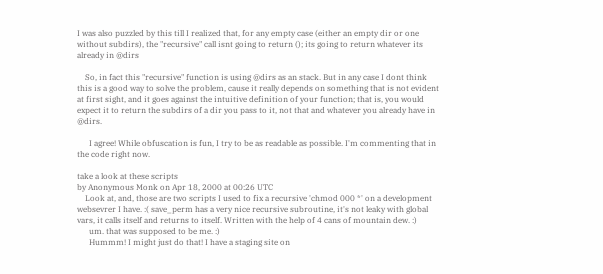I was also puzzled by this till I realized that, for any empty case (either an empty dir or one without subdirs), the "recursive" call isnt going to return (); its going to return whatever its already in @dirs

    So, in fact this "recursive" function is using @dirs as an stack. But in any case I dont think this is a good way to solve the problem, cause it really depends on something that is not evident at first sight, and it goes against the intuitive definition of your function; that is, you would expect it to return the subdirs of a dir you pass to it, not that and whatever you already have in @dirs.

      I agree! While obfuscation is fun, I try to be as readable as possible. I'm commenting that in the code right now.

take a look at these scripts
by Anonymous Monk on Apr 18, 2000 at 00:26 UTC
    Look at, and, those are two scripts I used to fix a recursive 'chmod 000 *' on a development websevrer I have. :( save_perm has a very nice recursive subroutine, it's not leaky with global vars, it calls itself and returns to itself. Written with the help of 4 cans of mountain dew. :)
      um. that was supposed to be me. :)
      Hummm! I might just do that! I have a staging site on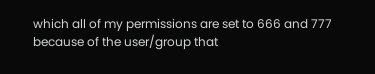which all of my permissions are set to 666 and 777 because of the user/group that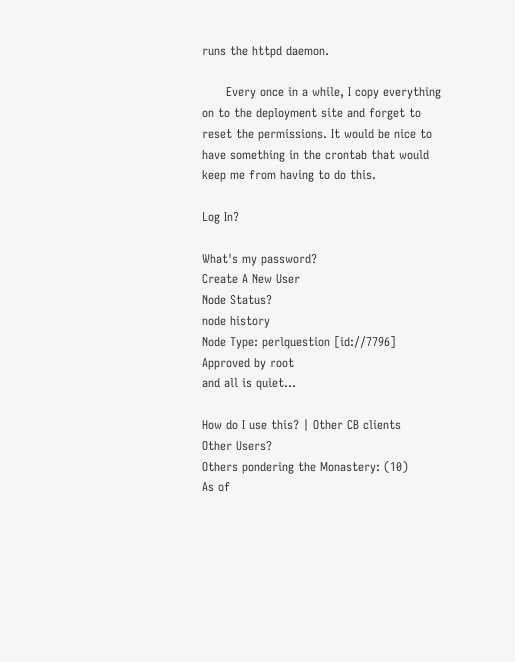runs the httpd daemon.

      Every once in a while, I copy everything on to the deployment site and forget to reset the permissions. It would be nice to have something in the crontab that would keep me from having to do this.

Log In?

What's my password?
Create A New User
Node Status?
node history
Node Type: perlquestion [id://7796]
Approved by root
and all is quiet...

How do I use this? | Other CB clients
Other Users?
Others pondering the Monastery: (10)
As of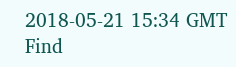2018-05-21 15:34 GMT
Find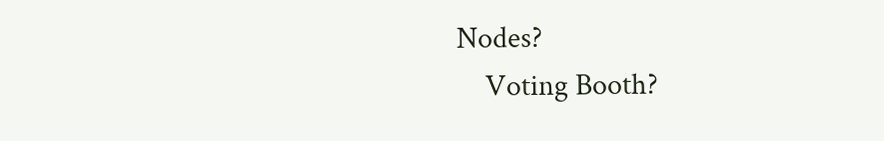Nodes?
    Voting Booth?